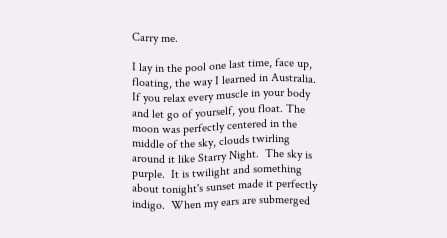Carry me.

I lay in the pool one last time, face up, floating, the way I learned in Australia.  If you relax every muscle in your body and let go of yourself, you float. The moon was perfectly centered in the middle of the sky, clouds twirling around it like Starry Night.  The sky is purple.  It is twilight and something about tonight's sunset made it perfectly indigo.  When my ears are submerged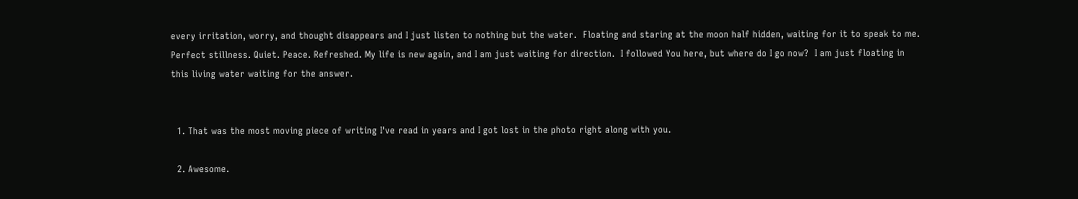every irritation, worry, and thought disappears and I just listen to nothing but the water.  Floating and staring at the moon half hidden, waiting for it to speak to me.  Perfect stillness. Quiet. Peace. Refreshed. My life is new again, and I am just waiting for direction.  I followed You here, but where do I go now?  I am just floating in this living water waiting for the answer.


  1. That was the most moving piece of writing I've read in years and I got lost in the photo right along with you.

  2. Awesome.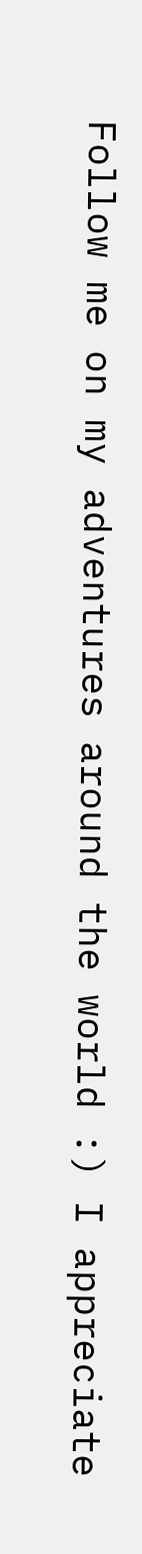Follow me on my adventures around the world :) I appreciate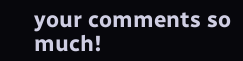your comments so much!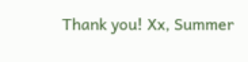Thank you! Xx, Summer